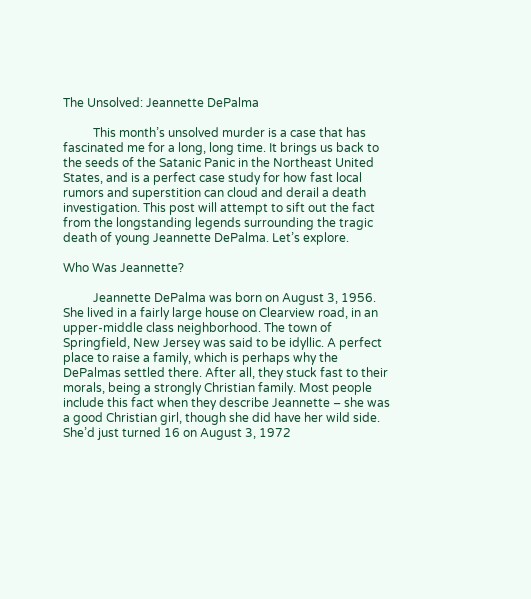The Unsolved: Jeannette DePalma

          This month’s unsolved murder is a case that has fascinated me for a long, long time. It brings us back to the seeds of the Satanic Panic in the Northeast United States, and is a perfect case study for how fast local rumors and superstition can cloud and derail a death investigation. This post will attempt to sift out the fact from the longstanding legends surrounding the tragic death of young Jeannette DePalma. Let’s explore.

Who Was Jeannette?

          Jeannette DePalma was born on August 3, 1956. She lived in a fairly large house on Clearview road, in an upper-middle class neighborhood. The town of Springfield, New Jersey was said to be idyllic. A perfect place to raise a family, which is perhaps why the DePalmas settled there. After all, they stuck fast to their morals, being a strongly Christian family. Most people include this fact when they describe Jeannette – she was a good Christian girl, though she did have her wild side. She’d just turned 16 on August 3, 1972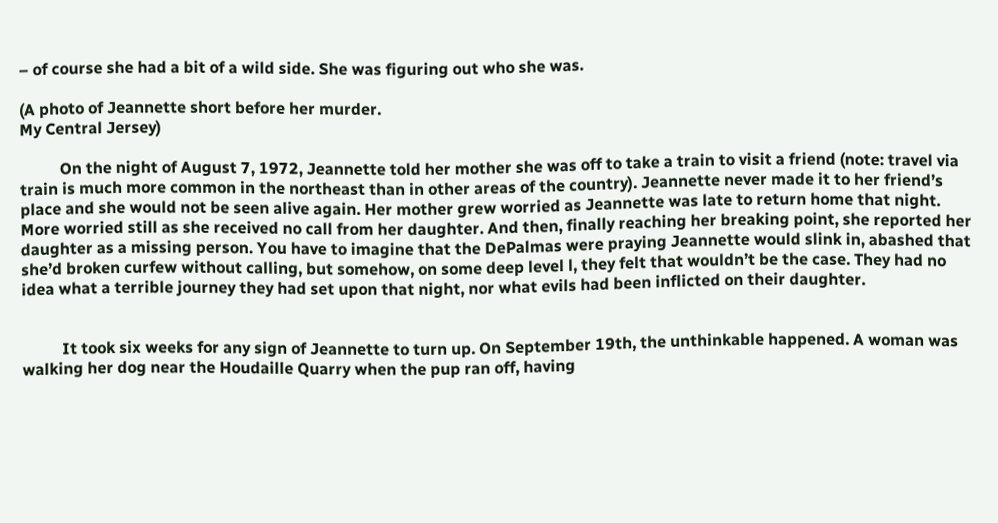– of course she had a bit of a wild side. She was figuring out who she was.

(A photo of Jeannette short before her murder.
My Central Jersey)

          On the night of August 7, 1972, Jeannette told her mother she was off to take a train to visit a friend (note: travel via train is much more common in the northeast than in other areas of the country). Jeannette never made it to her friend’s place and she would not be seen alive again. Her mother grew worried as Jeannette was late to return home that night. More worried still as she received no call from her daughter. And then, finally reaching her breaking point, she reported her daughter as a missing person. You have to imagine that the DePalmas were praying Jeannette would slink in, abashed that she’d broken curfew without calling, but somehow, on some deep level l, they felt that wouldn’t be the case. They had no idea what a terrible journey they had set upon that night, nor what evils had been inflicted on their daughter.


          It took six weeks for any sign of Jeannette to turn up. On September 19th, the unthinkable happened. A woman was walking her dog near the Houdaille Quarry when the pup ran off, having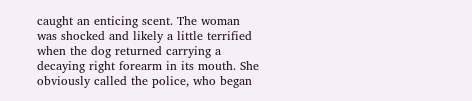caught an enticing scent. The woman was shocked and likely a little terrified when the dog returned carrying a decaying right forearm in its mouth. She obviously called the police, who began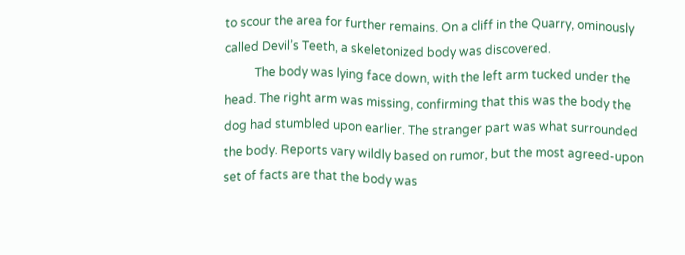to scour the area for further remains. On a cliff in the Quarry, ominously called Devil’s Teeth, a skeletonized body was discovered.
          The body was lying face down, with the left arm tucked under the head. The right arm was missing, confirming that this was the body the dog had stumbled upon earlier. The stranger part was what surrounded the body. Reports vary wildly based on rumor, but the most agreed-upon set of facts are that the body was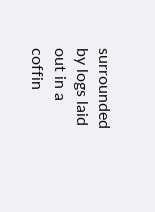surrounded by logs laid out in a coffin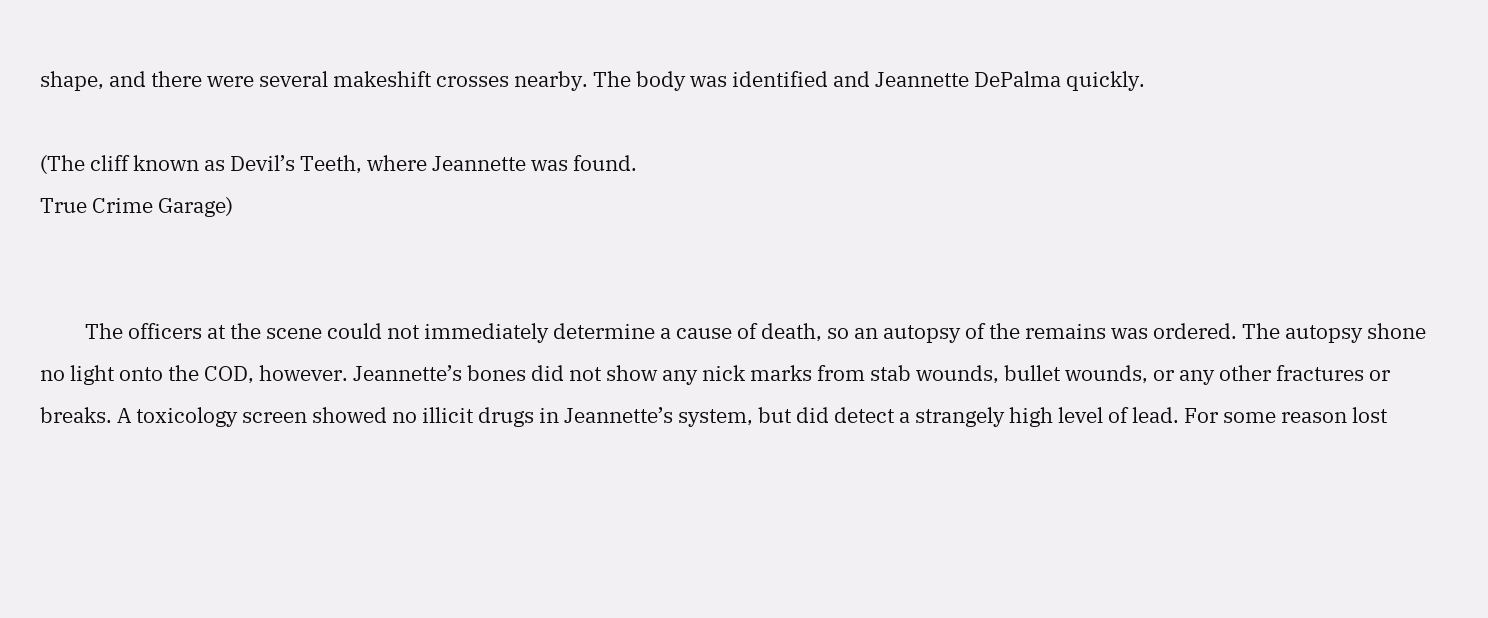shape, and there were several makeshift crosses nearby. The body was identified and Jeannette DePalma quickly.

(The cliff known as Devil’s Teeth, where Jeannette was found.
True Crime Garage)


         The officers at the scene could not immediately determine a cause of death, so an autopsy of the remains was ordered. The autopsy shone no light onto the COD, however. Jeannette’s bones did not show any nick marks from stab wounds, bullet wounds, or any other fractures or breaks. A toxicology screen showed no illicit drugs in Jeannette’s system, but did detect a strangely high level of lead. For some reason lost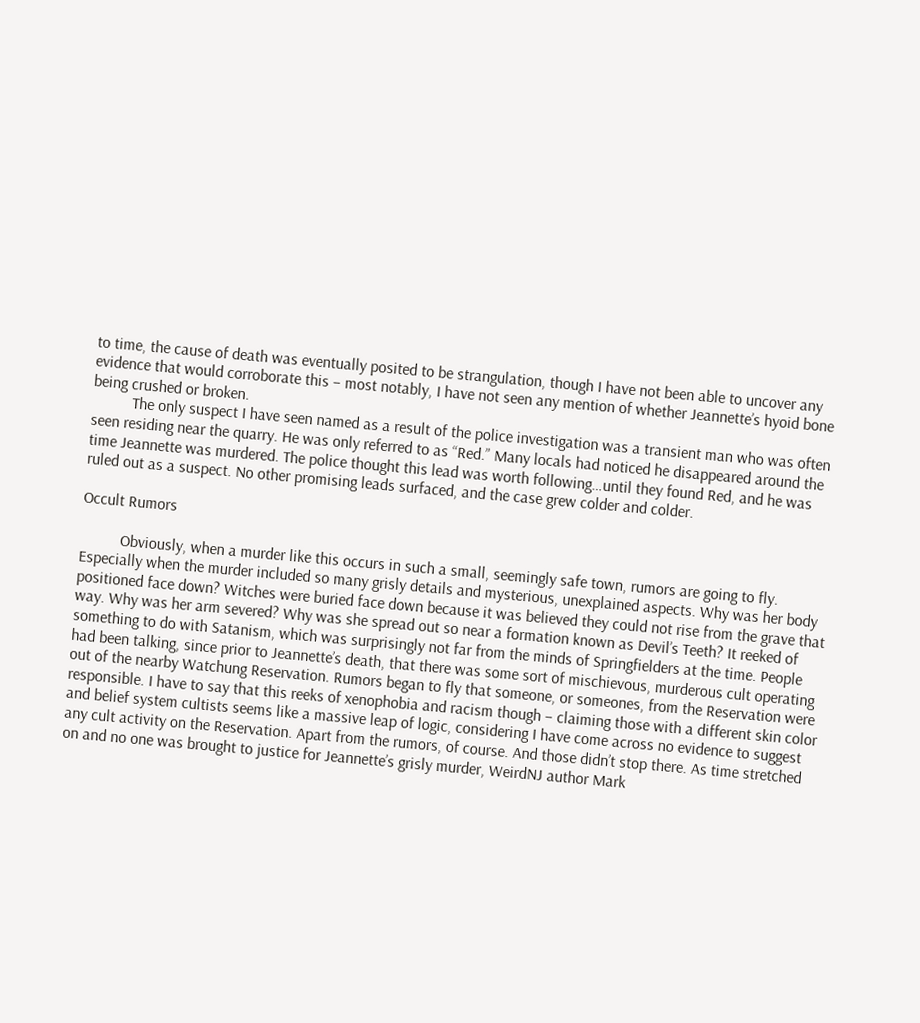to time, the cause of death was eventually posited to be strangulation, though I have not been able to uncover any evidence that would corroborate this – most notably, I have not seen any mention of whether Jeannette’s hyoid bone being crushed or broken.
          The only suspect I have seen named as a result of the police investigation was a transient man who was often seen residing near the quarry. He was only referred to as “Red.” Many locals had noticed he disappeared around the time Jeannette was murdered. The police thought this lead was worth following…until they found Red, and he was ruled out as a suspect. No other promising leads surfaced, and the case grew colder and colder.

Occult Rumors

          Obviously, when a murder like this occurs in such a small, seemingly safe town, rumors are going to fly. Especially when the murder included so many grisly details and mysterious, unexplained aspects. Why was her body positioned face down? Witches were buried face down because it was believed they could not rise from the grave that way. Why was her arm severed? Why was she spread out so near a formation known as Devil’s Teeth? It reeked of something to do with Satanism, which was surprisingly not far from the minds of Springfielders at the time. People had been talking, since prior to Jeannette’s death, that there was some sort of mischievous, murderous cult operating out of the nearby Watchung Reservation. Rumors began to fly that someone, or someones, from the Reservation were responsible. I have to say that this reeks of xenophobia and racism though – claiming those with a different skin color and belief system cultists seems like a massive leap of logic, considering I have come across no evidence to suggest any cult activity on the Reservation. Apart from the rumors, of course. And those didn’t stop there. As time stretched on and no one was brought to justice for Jeannette’s grisly murder, WeirdNJ author Mark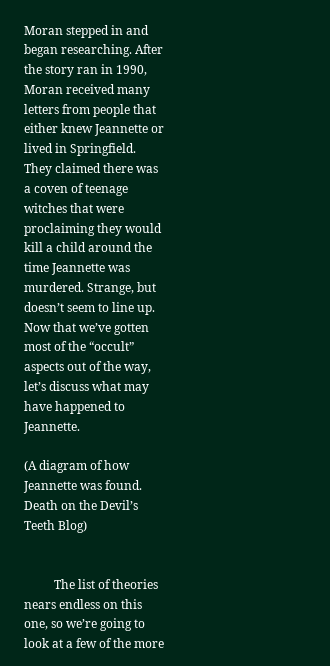Moran stepped in and began researching. After the story ran in 1990, Moran received many letters from people that either knew Jeannette or lived in Springfield. They claimed there was a coven of teenage witches that were proclaiming they would kill a child around the time Jeannette was murdered. Strange, but doesn’t seem to line up. Now that we’ve gotten most of the “occult” aspects out of the way, let’s discuss what may have happened to Jeannette.

(A diagram of how Jeannette was found.
Death on the Devil’s Teeth Blog)


          The list of theories nears endless on this one, so we’re going to look at a few of the more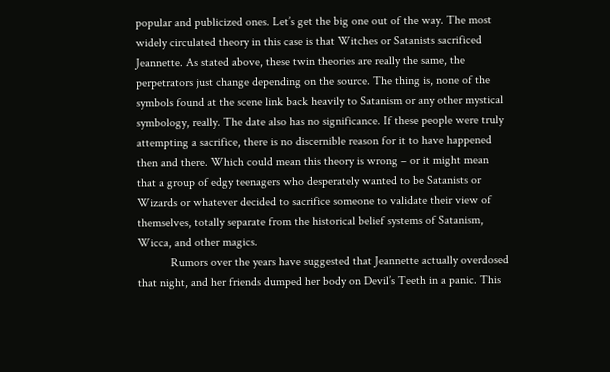popular and publicized ones. Let’s get the big one out of the way. The most widely circulated theory in this case is that Witches or Satanists sacrificed Jeannette. As stated above, these twin theories are really the same, the perpetrators just change depending on the source. The thing is, none of the symbols found at the scene link back heavily to Satanism or any other mystical symbology, really. The date also has no significance. If these people were truly attempting a sacrifice, there is no discernible reason for it to have happened then and there. Which could mean this theory is wrong – or it might mean that a group of edgy teenagers who desperately wanted to be Satanists or Wizards or whatever decided to sacrifice someone to validate their view of themselves, totally separate from the historical belief systems of Satanism, Wicca, and other magics.
           Rumors over the years have suggested that Jeannette actually overdosed that night, and her friends dumped her body on Devil’s Teeth in a panic. This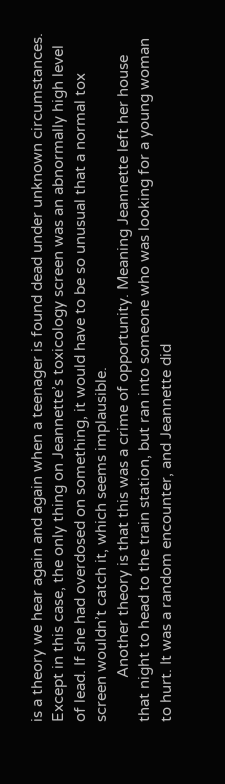is a theory we hear again and again when a teenager is found dead under unknown circumstances. Except in this case, the only thing on Jeannette’s toxicology screen was an abnormally high level of lead. If she had overdosed on something, it would have to be so unusual that a normal tox screen wouldn’t catch it, which seems implausible.
           Another theory is that this was a crime of opportunity. Meaning Jeannette left her house that night to head to the train station, but ran into someone who was looking for a young woman to hurt. It was a random encounter, and Jeannette did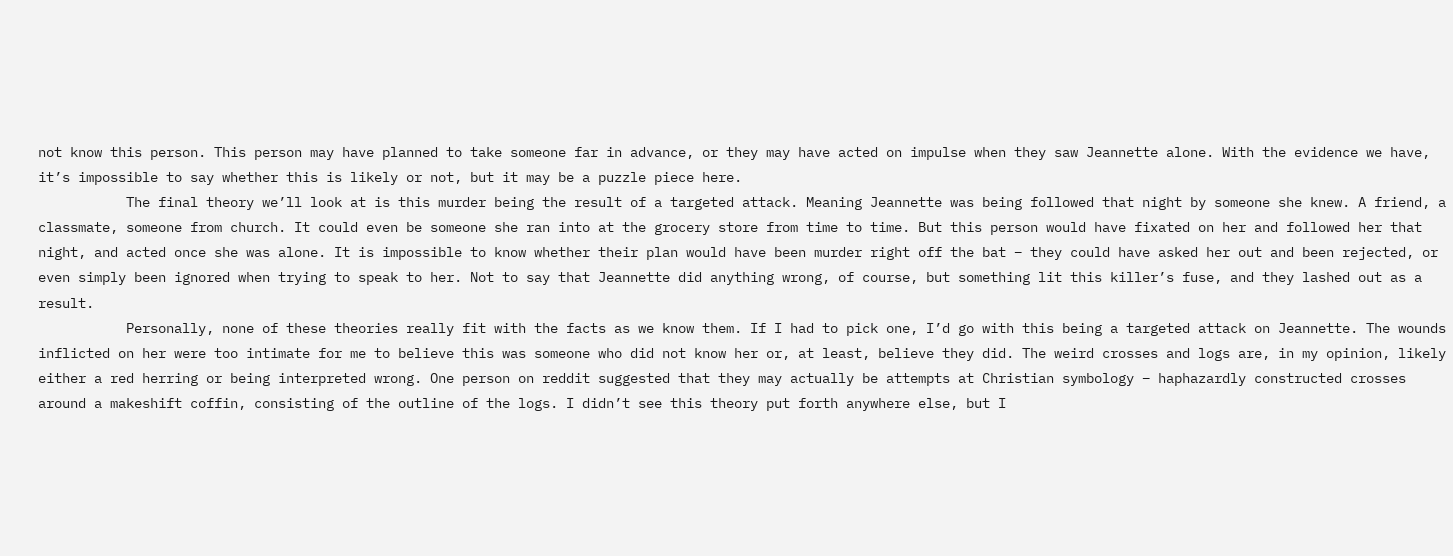not know this person. This person may have planned to take someone far in advance, or they may have acted on impulse when they saw Jeannette alone. With the evidence we have, it’s impossible to say whether this is likely or not, but it may be a puzzle piece here.
           The final theory we’ll look at is this murder being the result of a targeted attack. Meaning Jeannette was being followed that night by someone she knew. A friend, a classmate, someone from church. It could even be someone she ran into at the grocery store from time to time. But this person would have fixated on her and followed her that night, and acted once she was alone. It is impossible to know whether their plan would have been murder right off the bat – they could have asked her out and been rejected, or even simply been ignored when trying to speak to her. Not to say that Jeannette did anything wrong, of course, but something lit this killer’s fuse, and they lashed out as a result.
           Personally, none of these theories really fit with the facts as we know them. If I had to pick one, I’d go with this being a targeted attack on Jeannette. The wounds inflicted on her were too intimate for me to believe this was someone who did not know her or, at least, believe they did. The weird crosses and logs are, in my opinion, likely either a red herring or being interpreted wrong. One person on reddit suggested that they may actually be attempts at Christian symbology – haphazardly constructed crosses around a makeshift coffin, consisting of the outline of the logs. I didn’t see this theory put forth anywhere else, but I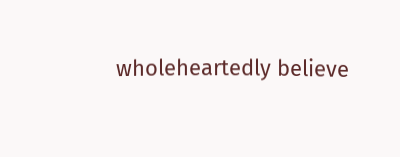wholeheartedly believe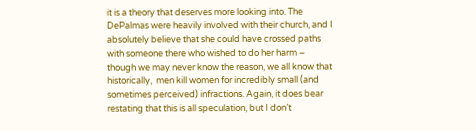it is a theory that deserves more looking into. The DePalmas were heavily involved with their church, and I absolutely believe that she could have crossed paths with someone there who wished to do her harm – though we may never know the reason, we all know that historically,  men kill women for incredibly small (and sometimes perceived) infractions. Again, it does bear restating that this is all speculation, but I don’t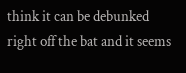think it can be debunked right off the bat and it seems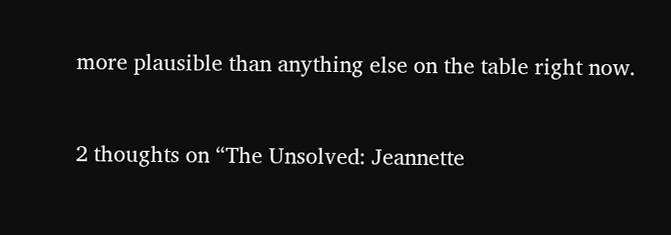more plausible than anything else on the table right now.


2 thoughts on “The Unsolved: Jeannette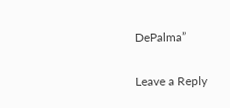DePalma”

Leave a Reply